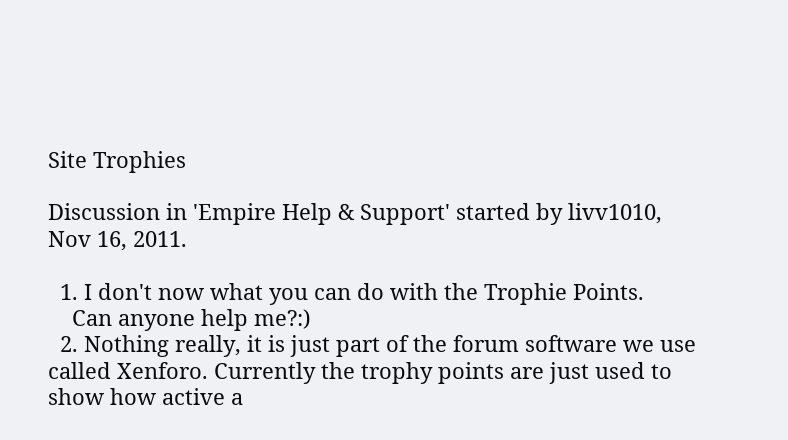Site Trophies

Discussion in 'Empire Help & Support' started by livv1010, Nov 16, 2011.

  1. I don't now what you can do with the Trophie Points.
    Can anyone help me?:)
  2. Nothing really, it is just part of the forum software we use called Xenforo. Currently the trophy points are just used to show how active a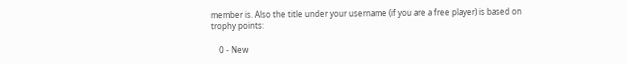member is. Also the title under your username (if you are a free player) is based on trophy points:

    0 - New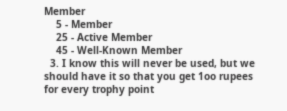Member
    5 - Member
    25 - Active Member
    45 - Well-Known Member
  3. I know this will never be used, but we should have it so that you get 1oo rupees for every trophy point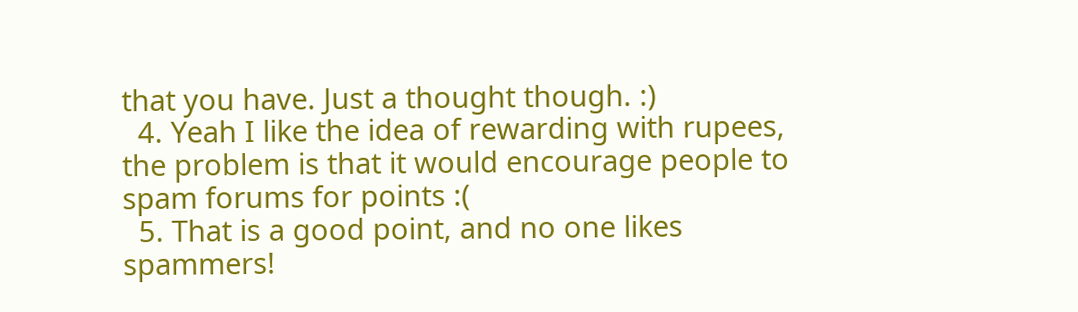that you have. Just a thought though. :)
  4. Yeah I like the idea of rewarding with rupees, the problem is that it would encourage people to spam forums for points :(
  5. That is a good point, and no one likes spammers!